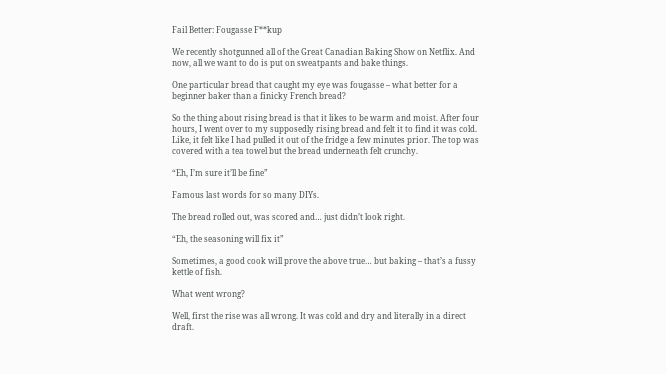Fail Better: Fougasse F**kup

We recently shotgunned all of the Great Canadian Baking Show on Netflix. And now, all we want to do is put on sweatpants and bake things.

One particular bread that caught my eye was fougasse – what better for a beginner baker than a finicky French bread?

So the thing about rising bread is that it likes to be warm and moist. After four hours, I went over to my supposedly rising bread and felt it to find it was cold. Like, it felt like I had pulled it out of the fridge a few minutes prior. The top was covered with a tea towel but the bread underneath felt crunchy.

“Eh, I’m sure it’ll be fine”

Famous last words for so many DIYs.

The bread rolled out, was scored and… just didn’t look right.

“Eh, the seasoning will fix it”

Sometimes, a good cook will prove the above true… but baking – that’s a fussy kettle of fish.

What went wrong?

Well, first the rise was all wrong. It was cold and dry and literally in a direct draft.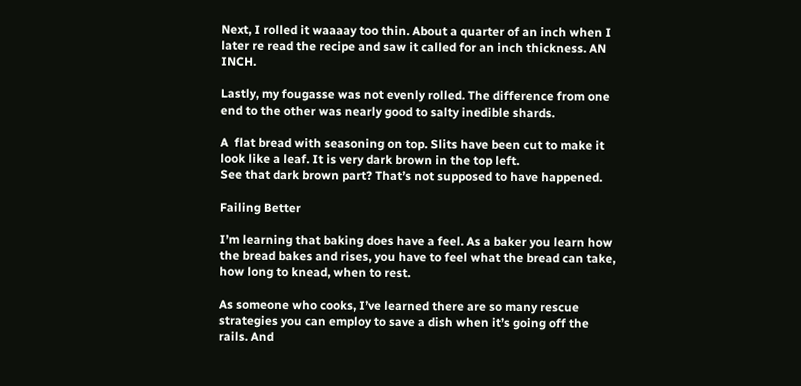Next, I rolled it waaaay too thin. About a quarter of an inch when I later re read the recipe and saw it called for an inch thickness. AN INCH.

Lastly, my fougasse was not evenly rolled. The difference from one end to the other was nearly good to salty inedible shards.

A  flat bread with seasoning on top. Slits have been cut to make it look like a leaf. It is very dark brown in the top left.
See that dark brown part? That’s not supposed to have happened.

Failing Better

I’m learning that baking does have a feel. As a baker you learn how the bread bakes and rises, you have to feel what the bread can take, how long to knead, when to rest.

As someone who cooks, I’ve learned there are so many rescue strategies you can employ to save a dish when it’s going off the rails. And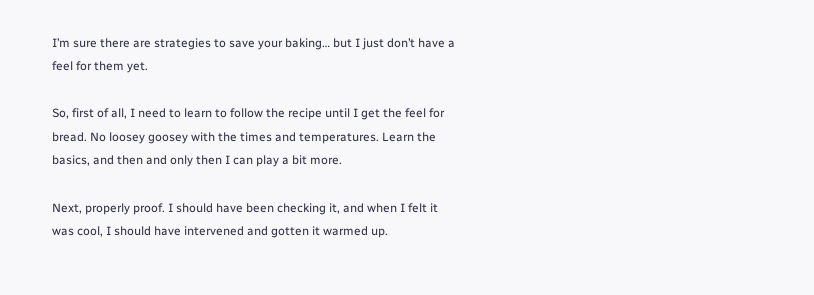I’m sure there are strategies to save your baking… but I just don’t have a feel for them yet.

So, first of all, I need to learn to follow the recipe until I get the feel for bread. No loosey goosey with the times and temperatures. Learn the basics, and then and only then I can play a bit more.

Next, properly proof. I should have been checking it, and when I felt it was cool, I should have intervened and gotten it warmed up.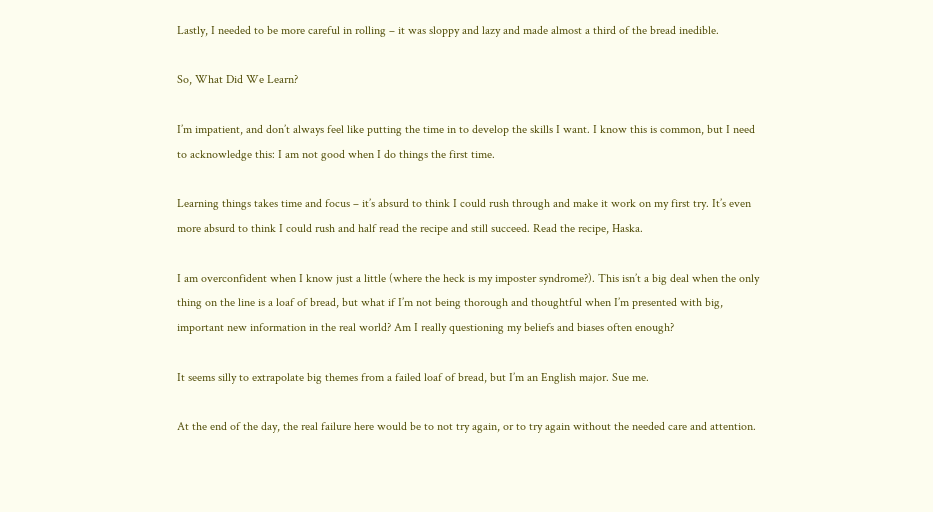Lastly, I needed to be more careful in rolling – it was sloppy and lazy and made almost a third of the bread inedible.

So, What Did We Learn?

I’m impatient, and don’t always feel like putting the time in to develop the skills I want. I know this is common, but I need to acknowledge this: I am not good when I do things the first time.

Learning things takes time and focus – it’s absurd to think I could rush through and make it work on my first try. It’s even more absurd to think I could rush and half read the recipe and still succeed. Read the recipe, Haska.

I am overconfident when I know just a little (where the heck is my imposter syndrome?). This isn’t a big deal when the only thing on the line is a loaf of bread, but what if I’m not being thorough and thoughtful when I’m presented with big, important new information in the real world? Am I really questioning my beliefs and biases often enough?

It seems silly to extrapolate big themes from a failed loaf of bread, but I’m an English major. Sue me.

At the end of the day, the real failure here would be to not try again, or to try again without the needed care and attention.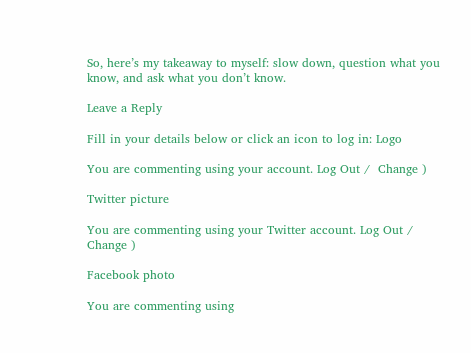So, here’s my takeaway to myself: slow down, question what you know, and ask what you don’t know.

Leave a Reply

Fill in your details below or click an icon to log in: Logo

You are commenting using your account. Log Out /  Change )

Twitter picture

You are commenting using your Twitter account. Log Out /  Change )

Facebook photo

You are commenting using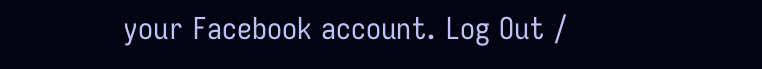your Facebook account. Log Out /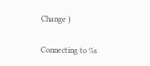Change )

Connecting to %s